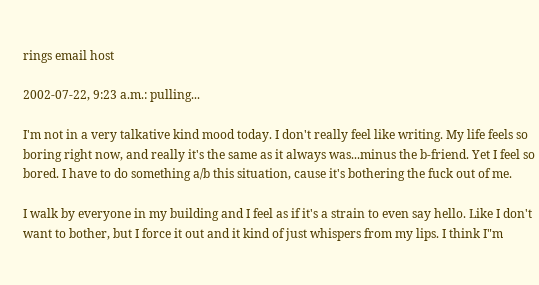rings email host

2002-07-22, 9:23 a.m.: pulling...

I'm not in a very talkative kind mood today. I don't really feel like writing. My life feels so boring right now, and really it's the same as it always was...minus the b-friend. Yet I feel so bored. I have to do something a/b this situation, cause it's bothering the fuck out of me.

I walk by everyone in my building and I feel as if it's a strain to even say hello. Like I don't want to bother, but I force it out and it kind of just whispers from my lips. I think I"m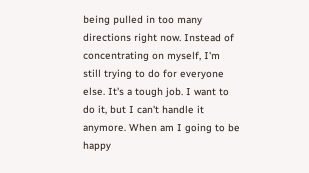being pulled in too many directions right now. Instead of concentrating on myself, I'm still trying to do for everyone else. It's a tough job. I want to do it, but I can't handle it anymore. When am I going to be happy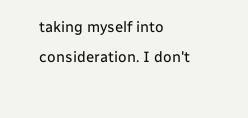taking myself into consideration. I don't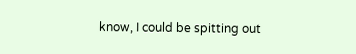know, I could be spitting out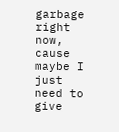garbage right now, cause maybe I just need to give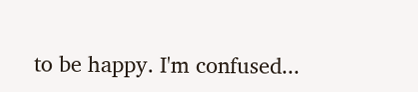to be happy. I'm confused...